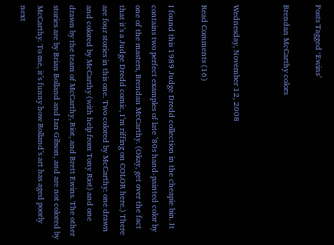Posts Tagged ‘Ewins’

Brendan McCarthy colors


Wednesday, November 12, 2008

Read Comments (16)

I found this 1989 Judge Dredd collection in the cheapie bin. It contains two perfect examples of late ’80s hand-painted color by one of the masters, Brendan McCarthy. (Okay, get over the fact that it’s a Judge Dredd comic, I’m riffing on COLOR here.) There are four stories in this one. Two colored by McCarthy: one drawn and colored by McCarthy (with help from Tony Riot) and one drawn by the team of McCarthy, Riot, and Brett Ewins. The other stories are by Brian Bolland and Ian Gibson, and are not colored by McCarthy. To me, it’s funny how Bolland’s art has aged poorly next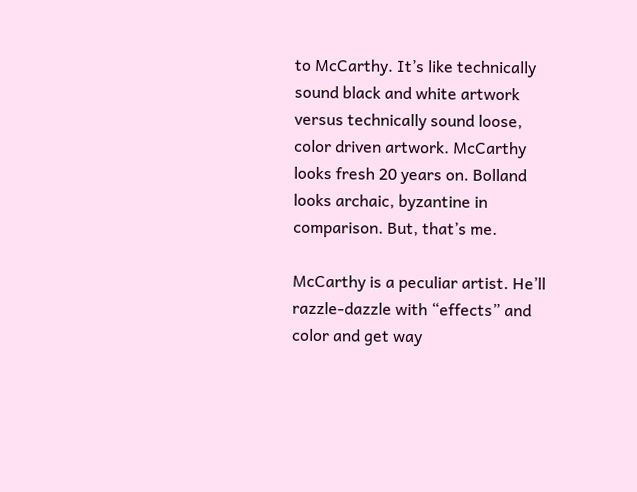to McCarthy. It’s like technically sound black and white artwork versus technically sound loose, color driven artwork. McCarthy looks fresh 20 years on. Bolland looks archaic, byzantine in comparison. But, that’s me.

McCarthy is a peculiar artist. He’ll razzle-dazzle with “effects” and color and get way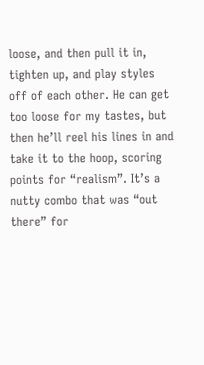loose, and then pull it in, tighten up, and play styles off of each other. He can get too loose for my tastes, but then he’ll reel his lines in and take it to the hoop, scoring points for “realism”. It’s a nutty combo that was “out there” for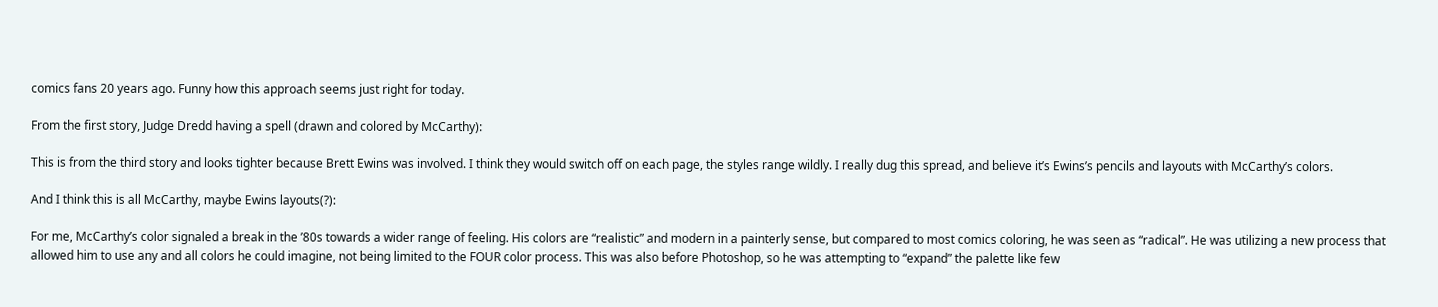comics fans 20 years ago. Funny how this approach seems just right for today.

From the first story, Judge Dredd having a spell (drawn and colored by McCarthy):

This is from the third story and looks tighter because Brett Ewins was involved. I think they would switch off on each page, the styles range wildly. I really dug this spread, and believe it’s Ewins’s pencils and layouts with McCarthy’s colors.

And I think this is all McCarthy, maybe Ewins layouts(?):

For me, McCarthy’s color signaled a break in the ’80s towards a wider range of feeling. His colors are “realistic” and modern in a painterly sense, but compared to most comics coloring, he was seen as “radical”. He was utilizing a new process that allowed him to use any and all colors he could imagine, not being limited to the FOUR color process. This was also before Photoshop, so he was attempting to “expand” the palette like few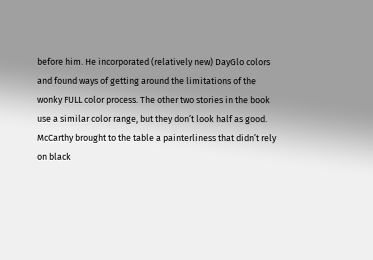before him. He incorporated (relatively new) DayGlo colors and found ways of getting around the limitations of the wonky FULL color process. The other two stories in the book use a similar color range, but they don’t look half as good. McCarthy brought to the table a painterliness that didn’t rely on black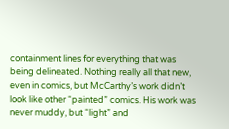containment lines for everything that was being delineated. Nothing really all that new, even in comics, but McCarthy’s work didn’t look like other “painted” comics. His work was never muddy, but “light” and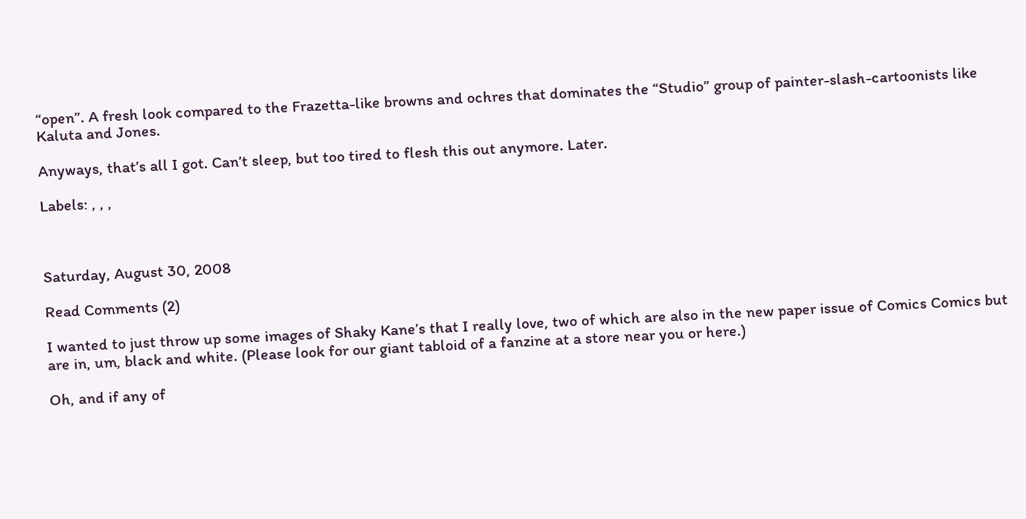“open”. A fresh look compared to the Frazetta-like browns and ochres that dominates the “Studio” group of painter-slash-cartoonists like Kaluta and Jones.

Anyways, that’s all I got. Can’t sleep, but too tired to flesh this out anymore. Later.

Labels: , , ,



Saturday, August 30, 2008

Read Comments (2)

I wanted to just throw up some images of Shaky Kane’s that I really love, two of which are also in the new paper issue of Comics Comics but are in, um, black and white. (Please look for our giant tabloid of a fanzine at a store near you or here.)

Oh, and if any of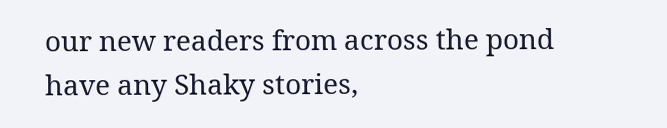our new readers from across the pond have any Shaky stories,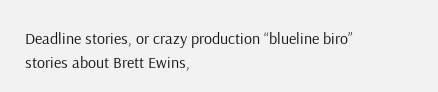Deadline stories, or crazy production “blueline biro” stories about Brett Ewins,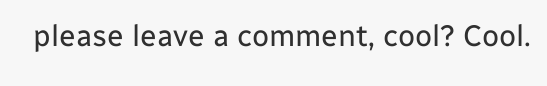please leave a comment, cool? Cool.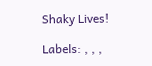Shaky Lives!

Labels: , , ,